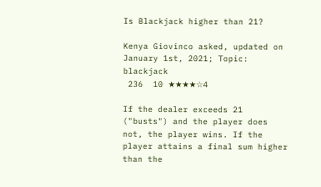Is Blackjack higher than 21?

Kenya Giovinco asked, updated on January 1st, 2021; Topic: blackjack
 236  10 ★★★★☆4

If the dealer exceeds 21 ("busts") and the player does not, the player wins. If the player attains a final sum higher than the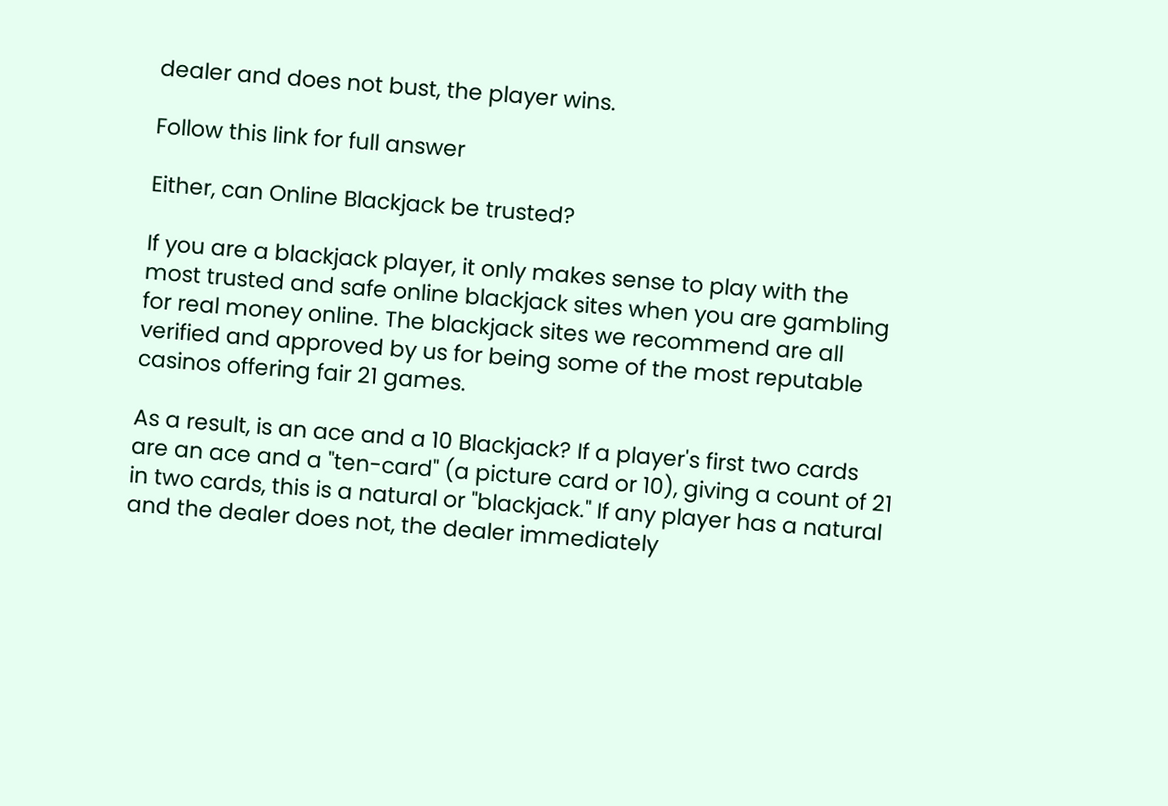dealer and does not bust, the player wins.

Follow this link for full answer

Either, can Online Blackjack be trusted?

If you are a blackjack player, it only makes sense to play with the most trusted and safe online blackjack sites when you are gambling for real money online. The blackjack sites we recommend are all verified and approved by us for being some of the most reputable casinos offering fair 21 games.

As a result, is an ace and a 10 Blackjack? If a player's first two cards are an ace and a "ten-card" (a picture card or 10), giving a count of 21 in two cards, this is a natural or "blackjack." If any player has a natural and the dealer does not, the dealer immediately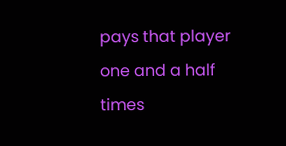pays that player one and a half times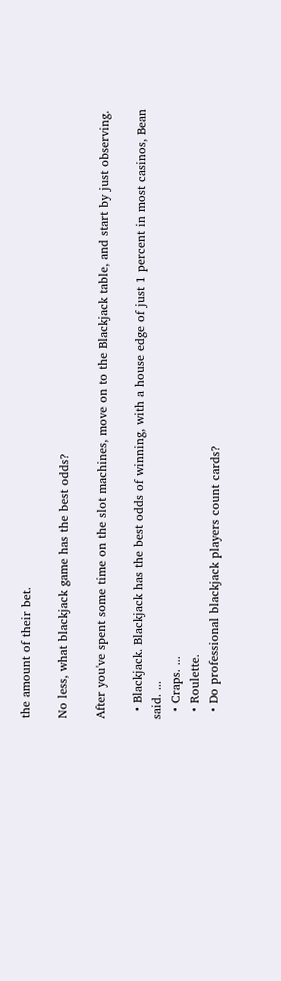the amount of their bet.

No less, what blackjack game has the best odds?

After you've spent some time on the slot machines, move on to the Blackjack table, and start by just observing.

  • Blackjack. Blackjack has the best odds of winning, with a house edge of just 1 percent in most casinos, Bean said. ...
  • Craps. ...
  • Roulette.
  • Do professional blackjack players count cards?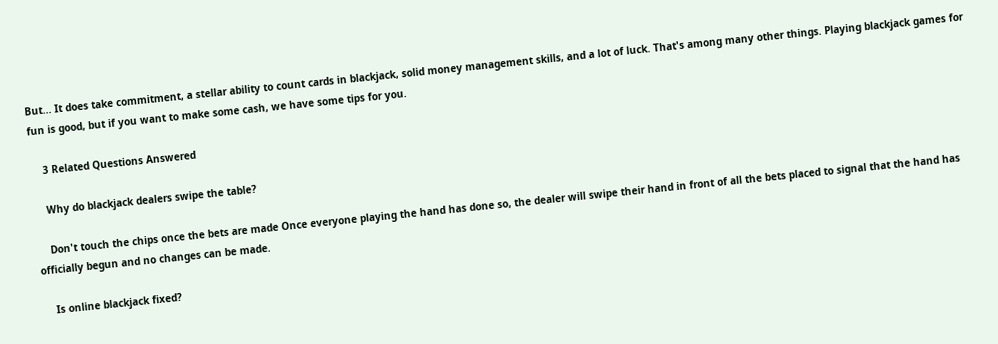But... It does take commitment, a stellar ability to count cards in blackjack, solid money management skills, and a lot of luck. That's among many other things. Playing blackjack games for fun is good, but if you want to make some cash, we have some tips for you.

    3 Related Questions Answered

    Why do blackjack dealers swipe the table?

    Don't touch the chips once the bets are made Once everyone playing the hand has done so, the dealer will swipe their hand in front of all the bets placed to signal that the hand has officially begun and no changes can be made.

    Is online blackjack fixed?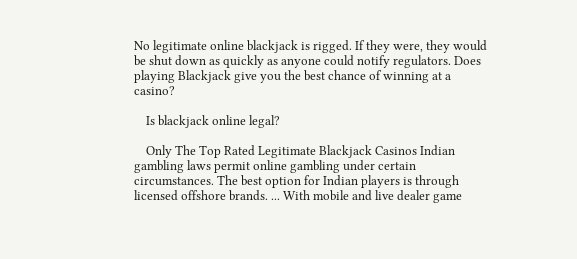No legitimate online blackjack is rigged. If they were, they would be shut down as quickly as anyone could notify regulators. Does playing Blackjack give you the best chance of winning at a casino?

    Is blackjack online legal?

    Only The Top Rated Legitimate Blackjack Casinos Indian gambling laws permit online gambling under certain circumstances. The best option for Indian players is through licensed offshore brands. ... With mobile and live dealer game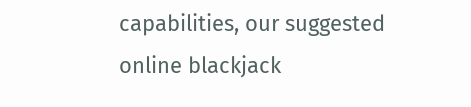capabilities, our suggested online blackjack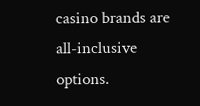casino brands are all-inclusive options.